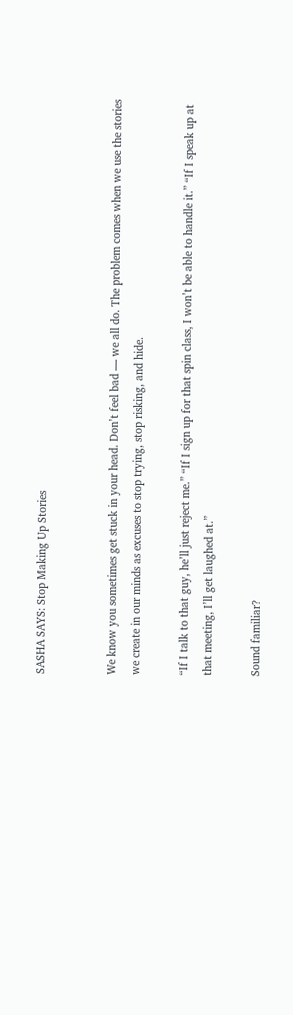SASHA SAYS: Stop Making Up Stories


We know you sometimes get stuck in your head. Don’t feel bad — we all do. The problem comes when we use the stories we create in our minds as excuses to stop trying, stop risking, and hide.

“If I talk to that guy, he’ll just reject me.” “If I sign up for that spin class, I won’t be able to handle it.” “If I speak up at that meeting, I’ll get laughed at.”

Sound familiar?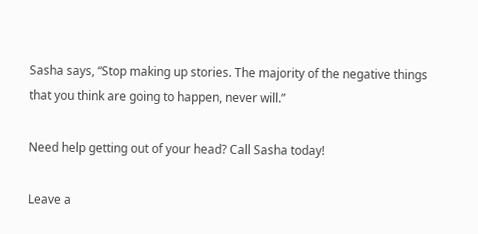Sasha says, “Stop making up stories. The majority of the negative things that you think are going to happen, never will.”

Need help getting out of your head? Call Sasha today!

Leave a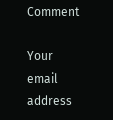Comment

Your email address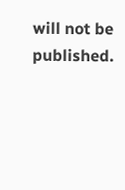will not be published.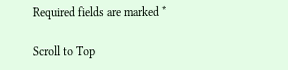Required fields are marked *

Scroll to Top